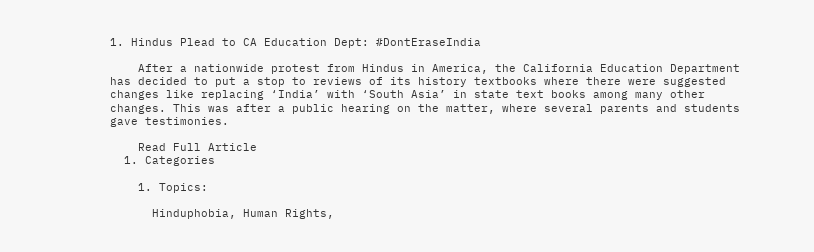1. Hindus Plead to CA Education Dept: #DontEraseIndia

    After a nationwide protest from Hindus in America, the California Education Department has decided to put a stop to reviews of its history textbooks where there were suggested changes like replacing ‘India’ with ‘South Asia’ in state text books among many other changes. This was after a public hearing on the matter, where several parents and students gave testimonies.

    Read Full Article
  1. Categories

    1. Topics:

      Hinduphobia, Human Rights,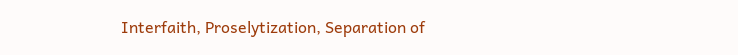Interfaith, Proselytization, Separation of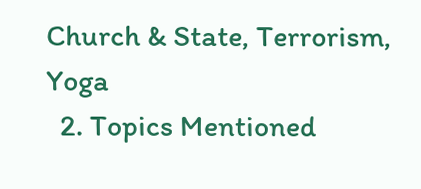Church & State, Terrorism, Yoga
  2. Topics Mentioned